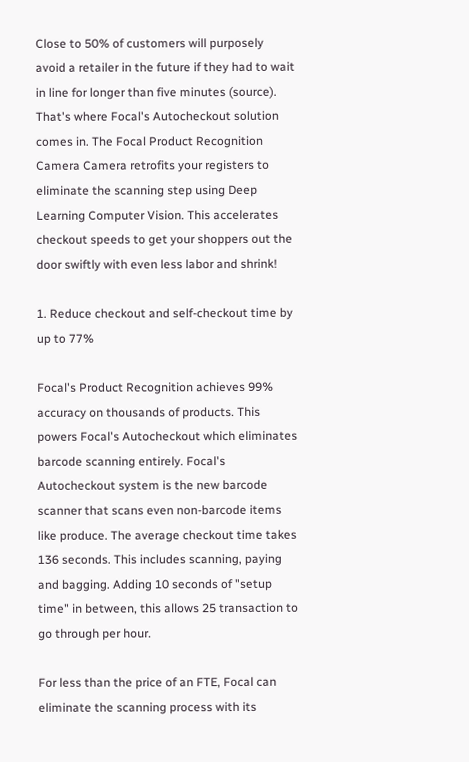Close to 50% of customers will purposely avoid a retailer in the future if they had to wait in line for longer than five minutes (source). That's where Focal's Autocheckout solution comes in. The Focal Product Recognition Camera Camera retrofits your registers to eliminate the scanning step using Deep Learning Computer Vision. This accelerates checkout speeds to get your shoppers out the door swiftly with even less labor and shrink!

1. Reduce checkout and self-checkout time by up to 77%

Focal's Product Recognition achieves 99% accuracy on thousands of products. This powers Focal's Autocheckout which eliminates barcode scanning entirely. Focal's Autocheckout system is the new barcode scanner that scans even non-barcode items like produce. The average checkout time takes 136 seconds. This includes scanning, paying and bagging. Adding 10 seconds of "setup time" in between, this allows 25 transaction to go through per hour.

For less than the price of an FTE, Focal can eliminate the scanning process with its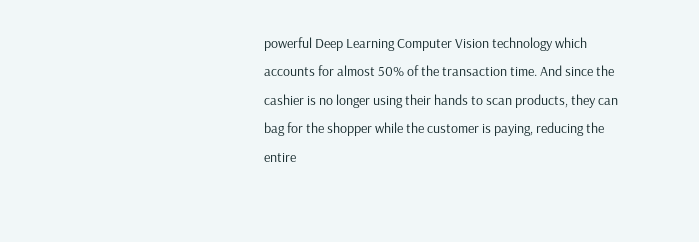powerful Deep Learning Computer Vision technology which accounts for almost 50% of the transaction time. And since the cashier is no longer using their hands to scan products, they can bag for the shopper while the customer is paying, reducing the entire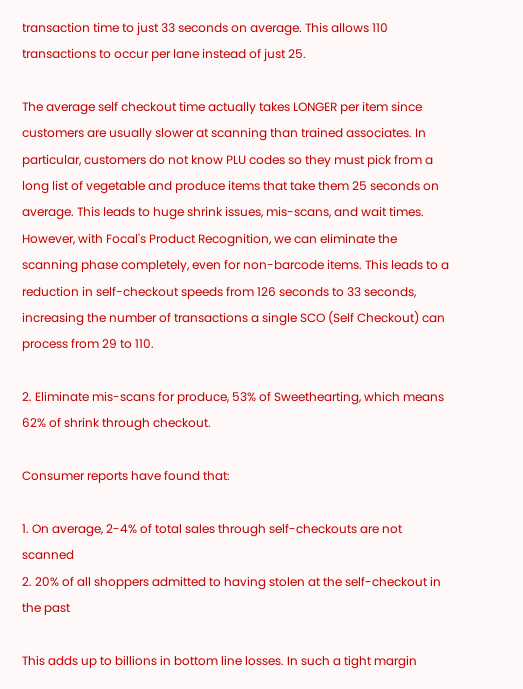transaction time to just 33 seconds on average. This allows 110 transactions to occur per lane instead of just 25.

The average self checkout time actually takes LONGER per item since customers are usually slower at scanning than trained associates. In particular, customers do not know PLU codes so they must pick from a long list of vegetable and produce items that take them 25 seconds on average. This leads to huge shrink issues, mis-scans, and wait times. However, with Focal's Product Recognition, we can eliminate the scanning phase completely, even for non-barcode items. This leads to a reduction in self-checkout speeds from 126 seconds to 33 seconds, increasing the number of transactions a single SCO (Self Checkout) can process from 29 to 110.

2. Eliminate mis-scans for produce, 53% of Sweethearting, which means 62% of shrink through checkout.

Consumer reports have found that:

1. On average, 2-4% of total sales through self-checkouts are not scanned
2. 20% of all shoppers admitted to having stolen at the self-checkout in the past

This adds up to billions in bottom line losses. In such a tight margin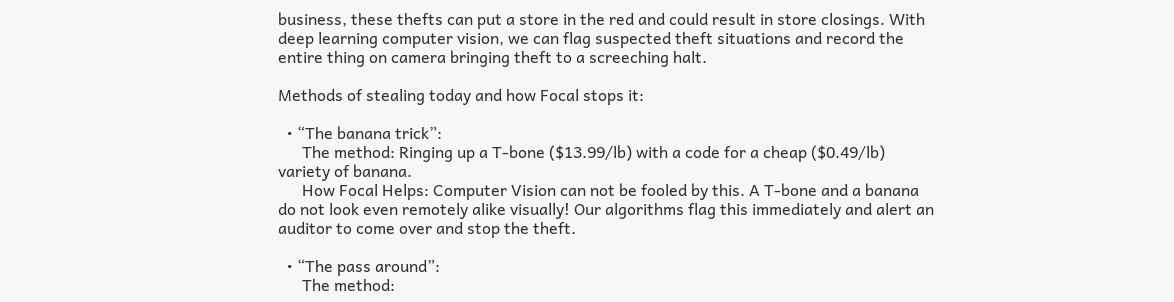business, these thefts can put a store in the red and could result in store closings. With deep learning computer vision, we can flag suspected theft situations and record the entire thing on camera bringing theft to a screeching halt.

Methods of stealing today and how Focal stops it:

  • “The banana trick”:
      The method: Ringing up a T-bone ($13.99/lb) with a code for a cheap ($0.49/lb) variety of banana.
      How Focal Helps: Computer Vision can not be fooled by this. A T-bone and a banana do not look even remotely alike visually! Our algorithms flag this immediately and alert an auditor to come over and stop the theft.

  • “The pass around”:
      The method: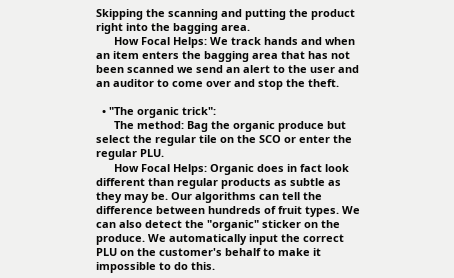Skipping the scanning and putting the product right into the bagging area.
      How Focal Helps: We track hands and when an item enters the bagging area that has not been scanned we send an alert to the user and an auditor to come over and stop the theft.

  • "The organic trick":
      The method: Bag the organic produce but select the regular tile on the SCO or enter the regular PLU.
      How Focal Helps: Organic does in fact look different than regular products as subtle as they may be. Our algorithms can tell the difference between hundreds of fruit types. We can also detect the "organic" sticker on the produce. We automatically input the correct PLU on the customer's behalf to make it impossible to do this.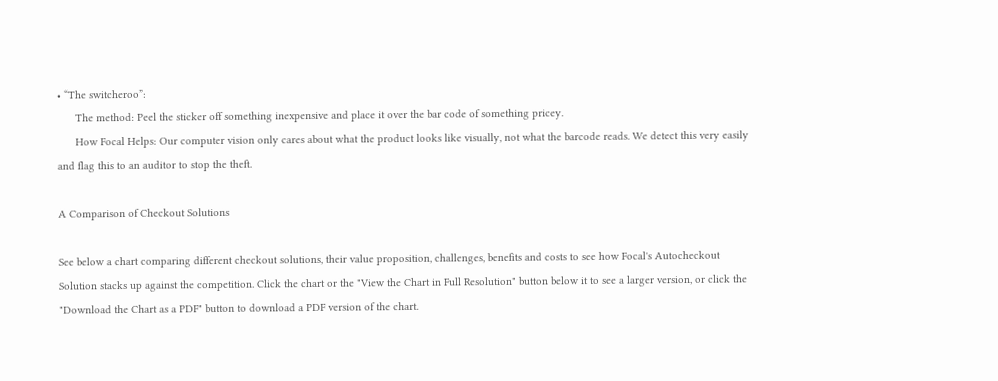• “The switcheroo”:
      The method: Peel the sticker off something inexpensive and place it over the bar code of something pricey.
      How Focal Helps: Our computer vision only cares about what the product looks like visually, not what the barcode reads. We detect this very easily and flag this to an auditor to stop the theft.

A Comparison of Checkout Solutions

See below a chart comparing different checkout solutions, their value proposition, challenges, benefits and costs to see how Focal's Autocheckout Solution stacks up against the competition. Click the chart or the "View the Chart in Full Resolution" button below it to see a larger version, or click the "Download the Chart as a PDF" button to download a PDF version of the chart.